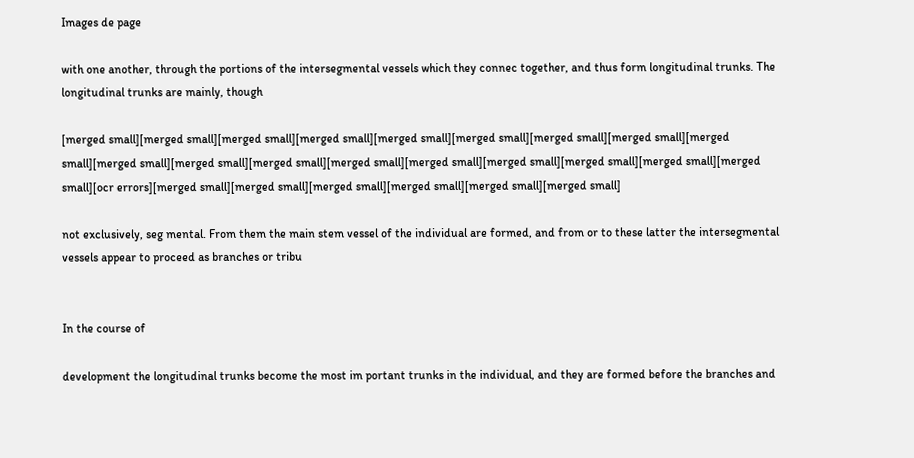Images de page

with one another, through the portions of the intersegmental vessels which they connec together, and thus form longitudinal trunks. The longitudinal trunks are mainly, though

[merged small][merged small][merged small][merged small][merged small][merged small][merged small][merged small][merged small][merged small][merged small][merged small][merged small][merged small][merged small][merged small][merged small][merged small][ocr errors][merged small][merged small][merged small][merged small][merged small][merged small]

not exclusively, seg mental. From them the main stem vessel of the individual are formed, and from or to these latter the intersegmental vessels appear to proceed as branches or tribu


In the course of

development the longitudinal trunks become the most im portant trunks in the individual, and they are formed before the branches and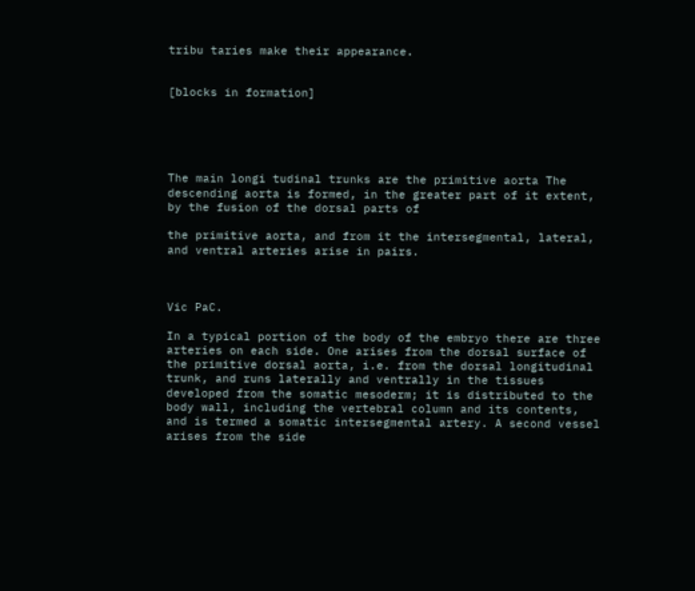tribu taries make their appearance.


[blocks in formation]





The main longi tudinal trunks are the primitive aorta The descending aorta is formed, in the greater part of it extent, by the fusion of the dorsal parts of

the primitive aorta, and from it the intersegmental, lateral, and ventral arteries arise in pairs.



Vic PaC.

In a typical portion of the body of the embryo there are three arteries on each side. One arises from the dorsal surface of the primitive dorsal aorta, i.e. from the dorsal longitudinal trunk, and runs laterally and ventrally in the tissues developed from the somatic mesoderm; it is distributed to the body wall, including the vertebral column and its contents, and is termed a somatic intersegmental artery. A second vessel arises from the side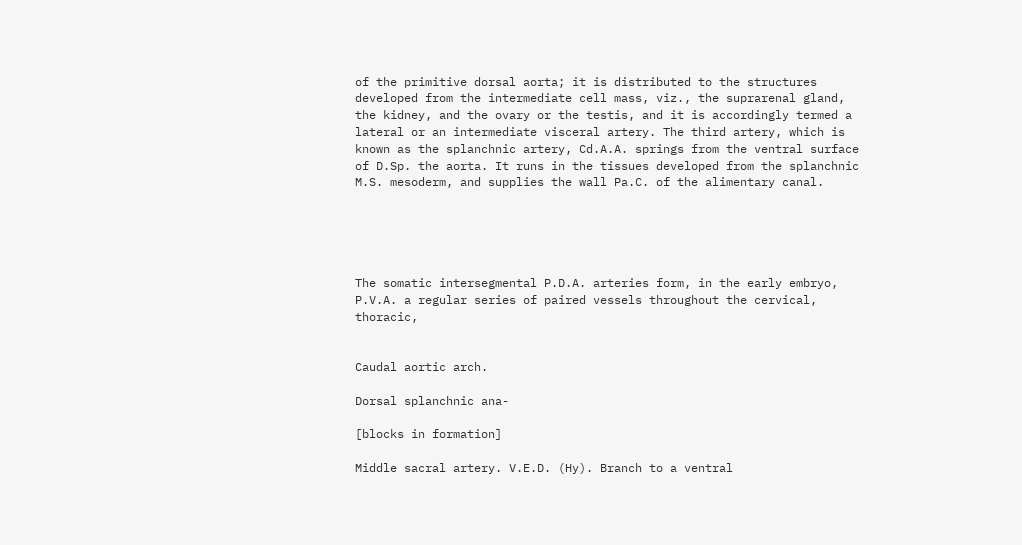of the primitive dorsal aorta; it is distributed to the structures developed from the intermediate cell mass, viz., the suprarenal gland, the kidney, and the ovary or the testis, and it is accordingly termed a lateral or an intermediate visceral artery. The third artery, which is known as the splanchnic artery, Cd.A.A. springs from the ventral surface of D.Sp. the aorta. It runs in the tissues developed from the splanchnic M.S. mesoderm, and supplies the wall Pa.C. of the alimentary canal.





The somatic intersegmental P.D.A. arteries form, in the early embryo, P.V.A. a regular series of paired vessels throughout the cervical, thoracic,


Caudal aortic arch.

Dorsal splanchnic ana-

[blocks in formation]

Middle sacral artery. V.E.D. (Hy). Branch to a ventral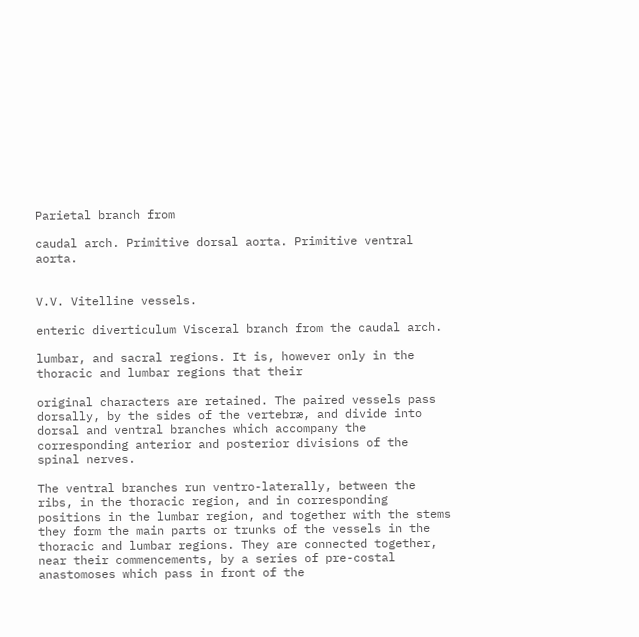Parietal branch from

caudal arch. Primitive dorsal aorta. Primitive ventral aorta.


V.V. Vitelline vessels.

enteric diverticulum Visceral branch from the caudal arch.

lumbar, and sacral regions. It is, however only in the thoracic and lumbar regions that their

original characters are retained. The paired vessels pass dorsally, by the sides of the vertebræ, and divide into dorsal and ventral branches which accompany the corresponding anterior and posterior divisions of the spinal nerves.

The ventral branches run ventro-laterally, between the ribs, in the thoracic region, and in corresponding positions in the lumbar region, and together with the stems they form the main parts or trunks of the vessels in the thoracic and lumbar regions. They are connected together, near their commencements, by a series of pre-costal anastomoses which pass in front of the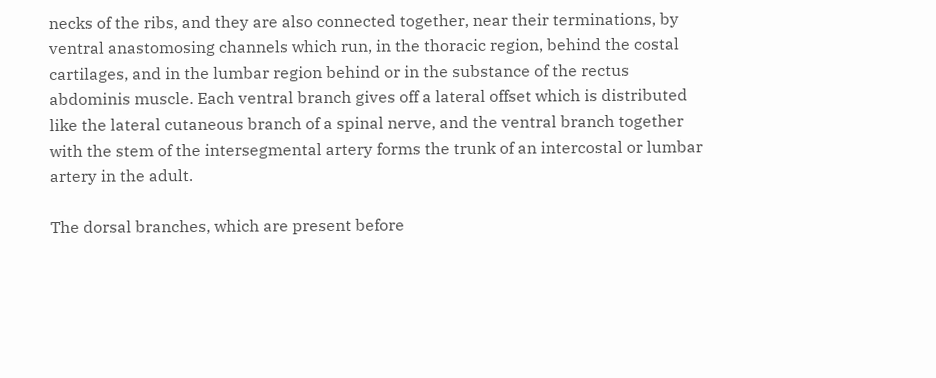necks of the ribs, and they are also connected together, near their terminations, by ventral anastomosing channels which run, in the thoracic region, behind the costal cartilages, and in the lumbar region behind or in the substance of the rectus abdominis muscle. Each ventral branch gives off a lateral offset which is distributed like the lateral cutaneous branch of a spinal nerve, and the ventral branch together with the stem of the intersegmental artery forms the trunk of an intercostal or lumbar artery in the adult.

The dorsal branches, which are present before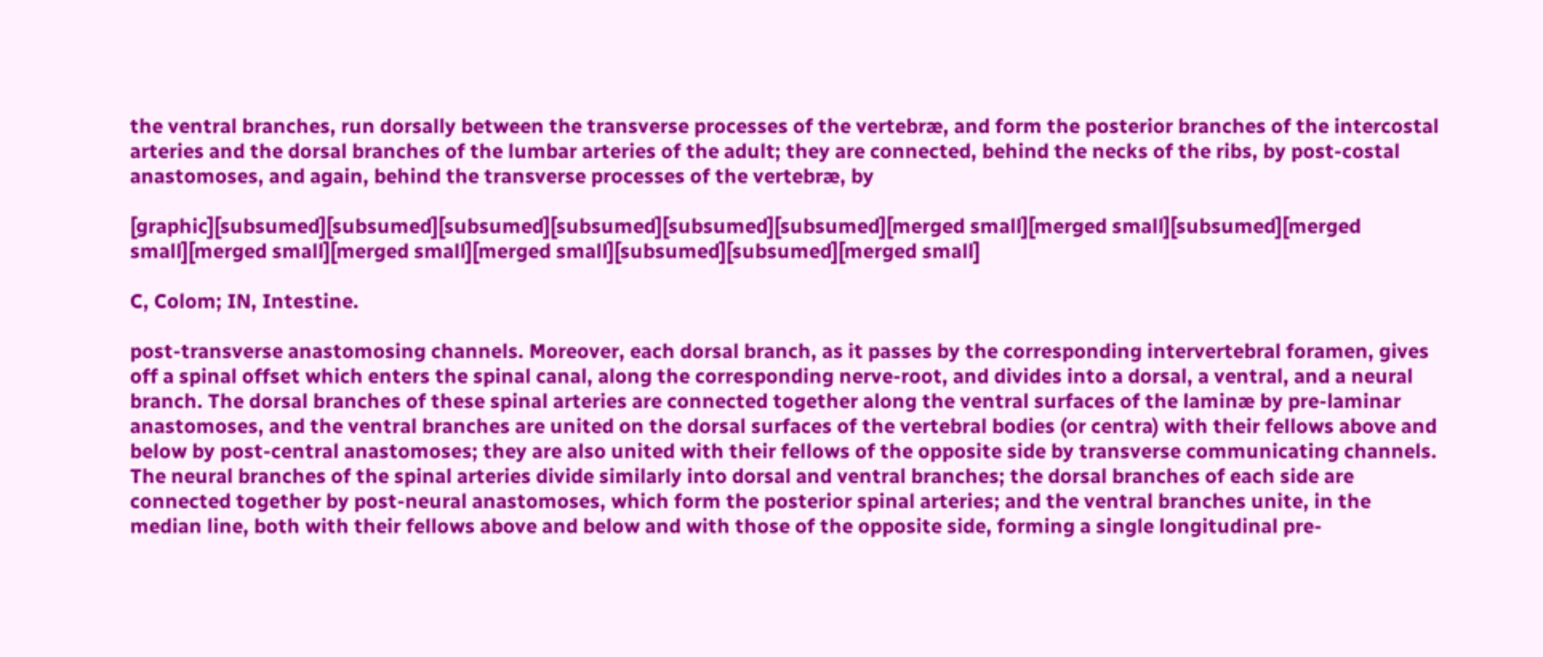the ventral branches, run dorsally between the transverse processes of the vertebræ, and form the posterior branches of the intercostal arteries and the dorsal branches of the lumbar arteries of the adult; they are connected, behind the necks of the ribs, by post-costal anastomoses, and again, behind the transverse processes of the vertebræ, by

[graphic][subsumed][subsumed][subsumed][subsumed][subsumed][subsumed][merged small][merged small][subsumed][merged small][merged small][merged small][merged small][subsumed][subsumed][merged small]

C, Colom; IN, Intestine.

post-transverse anastomosing channels. Moreover, each dorsal branch, as it passes by the corresponding intervertebral foramen, gives off a spinal offset which enters the spinal canal, along the corresponding nerve-root, and divides into a dorsal, a ventral, and a neural branch. The dorsal branches of these spinal arteries are connected together along the ventral surfaces of the laminæ by pre-laminar anastomoses, and the ventral branches are united on the dorsal surfaces of the vertebral bodies (or centra) with their fellows above and below by post-central anastomoses; they are also united with their fellows of the opposite side by transverse communicating channels. The neural branches of the spinal arteries divide similarly into dorsal and ventral branches; the dorsal branches of each side are connected together by post-neural anastomoses, which form the posterior spinal arteries; and the ventral branches unite, in the median line, both with their fellows above and below and with those of the opposite side, forming a single longitudinal pre-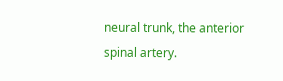neural trunk, the anterior spinal artery.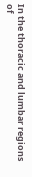In the thoracic and lumbar regions of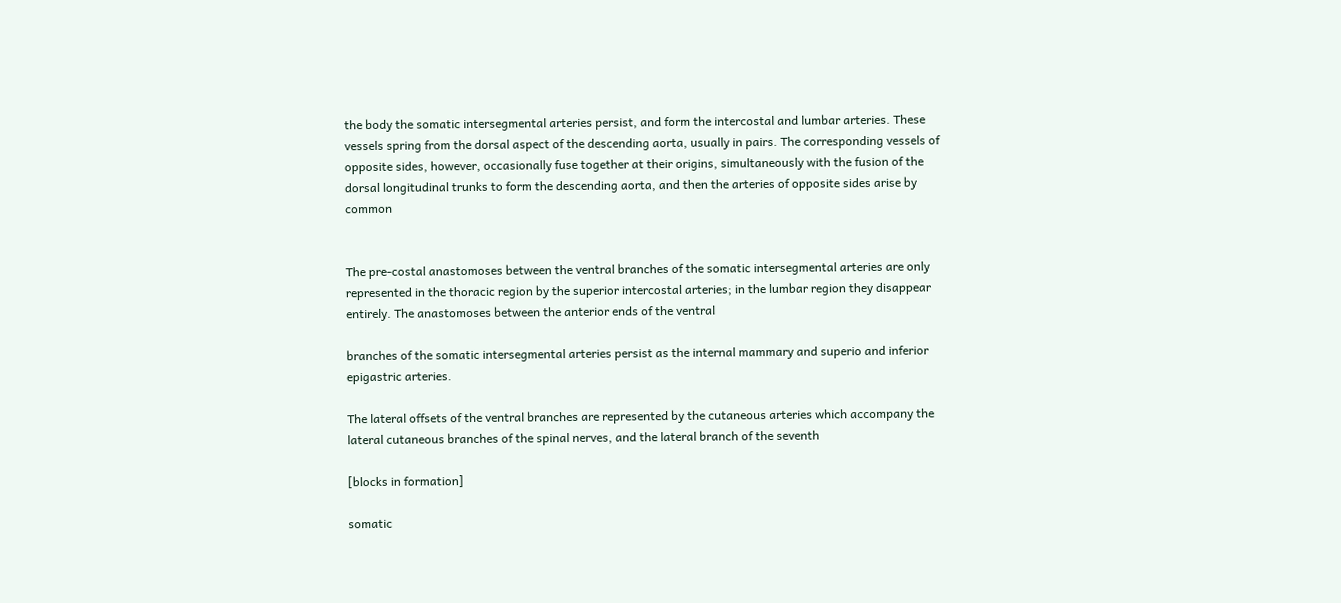the body the somatic intersegmental arteries persist, and form the intercostal and lumbar arteries. These vessels spring from the dorsal aspect of the descending aorta, usually in pairs. The corresponding vessels of opposite sides, however, occasionally fuse together at their origins, simultaneously with the fusion of the dorsal longitudinal trunks to form the descending aorta, and then the arteries of opposite sides arise by common


The pre-costal anastomoses between the ventral branches of the somatic intersegmental arteries are only represented in the thoracic region by the superior intercostal arteries; in the lumbar region they disappear entirely. The anastomoses between the anterior ends of the ventral

branches of the somatic intersegmental arteries persist as the internal mammary and superio and inferior epigastric arteries.

The lateral offsets of the ventral branches are represented by the cutaneous arteries which accompany the lateral cutaneous branches of the spinal nerves, and the lateral branch of the seventh

[blocks in formation]

somatic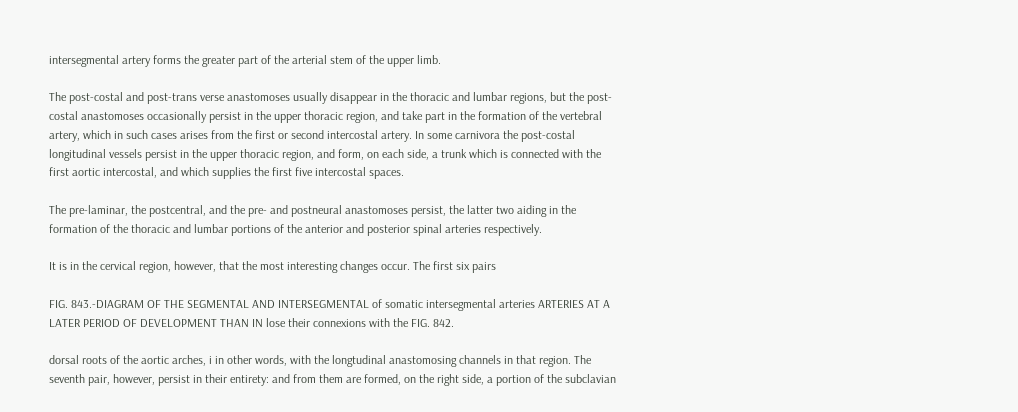intersegmental artery forms the greater part of the arterial stem of the upper limb.

The post-costal and post-trans verse anastomoses usually disappear in the thoracic and lumbar regions, but the post-costal anastomoses occasionally persist in the upper thoracic region, and take part in the formation of the vertebral artery, which in such cases arises from the first or second intercostal artery. In some carnivora the post-costal longitudinal vessels persist in the upper thoracic region, and form, on each side, a trunk which is connected with the first aortic intercostal, and which supplies the first five intercostal spaces.

The pre-laminar, the postcentral, and the pre- and postneural anastomoses persist, the latter two aiding in the formation of the thoracic and lumbar portions of the anterior and posterior spinal arteries respectively.

It is in the cervical region, however, that the most interesting changes occur. The first six pairs

FIG. 843.-DIAGRAM OF THE SEGMENTAL AND INTERSEGMENTAL of somatic intersegmental arteries ARTERIES AT A LATER PERIOD OF DEVELOPMENT THAN IN lose their connexions with the FIG. 842.

dorsal roots of the aortic arches, i in other words, with the longtudinal anastomosing channels in that region. The seventh pair, however, persist in their entirety: and from them are formed, on the right side, a portion of the subclavian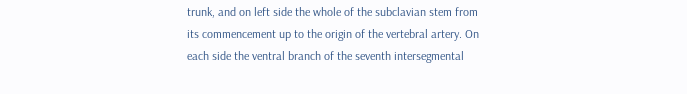trunk, and on left side the whole of the subclavian stem from its commencement up to the origin of the vertebral artery. On each side the ventral branch of the seventh intersegmental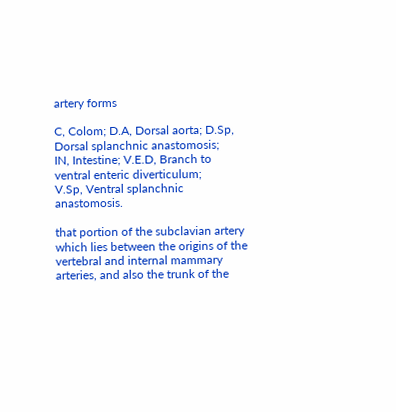artery forms

C, Colom; D.A, Dorsal aorta; D.Sp, Dorsal splanchnic anastomosis;
IN, Intestine; V.E.D, Branch to ventral enteric diverticulum;
V.Sp, Ventral splanchnic anastomosis.

that portion of the subclavian artery which lies between the origins of the vertebral and internal mammary arteries, and also the trunk of the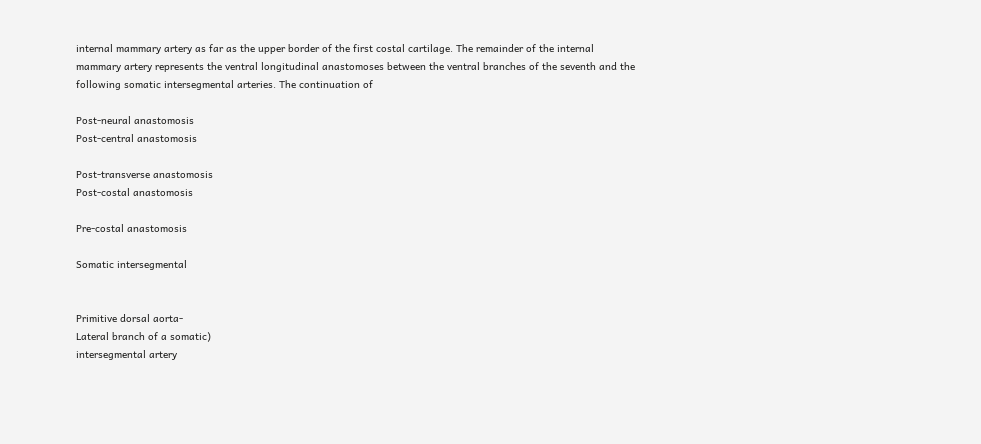internal mammary artery as far as the upper border of the first costal cartilage. The remainder of the internal mammary artery represents the ventral longitudinal anastomoses between the ventral branches of the seventh and the following somatic intersegmental arteries. The continuation of

Post-neural anastomosis
Post-central anastomosis

Post-transverse anastomosis
Post-costal anastomosis

Pre-costal anastomosis

Somatic intersegmental


Primitive dorsal aorta-
Lateral branch of a somatic)
intersegmental artery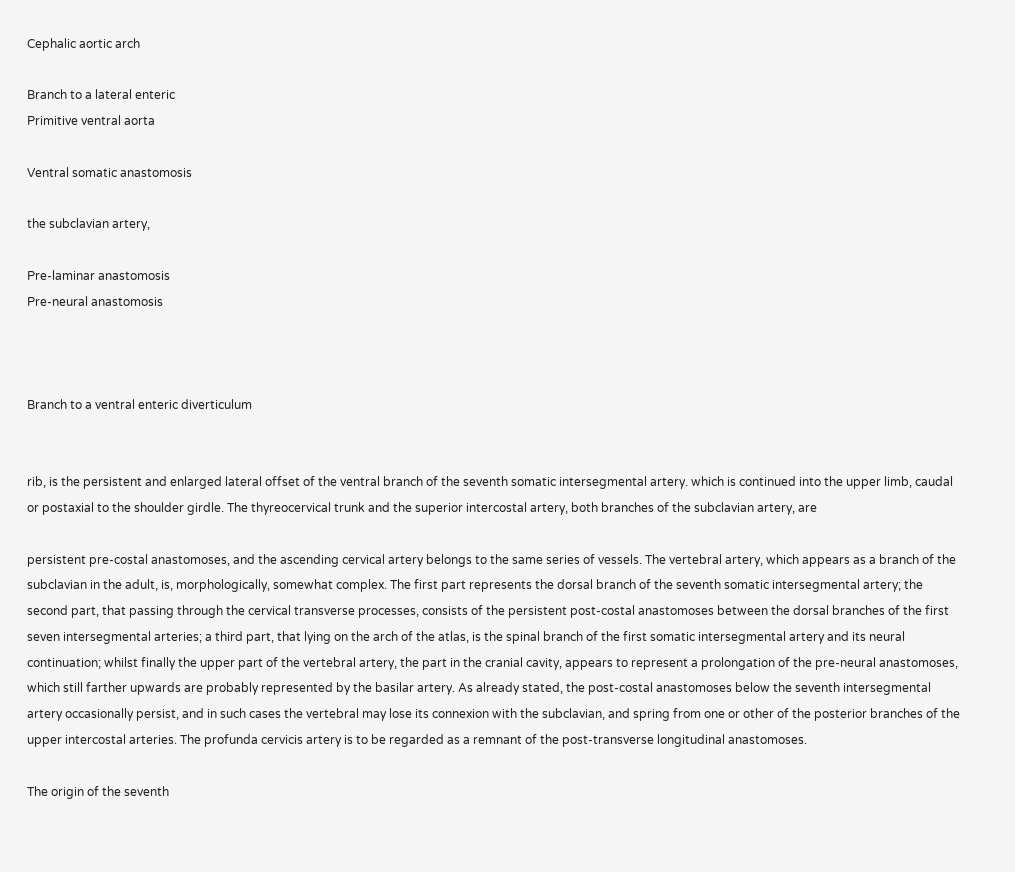Cephalic aortic arch

Branch to a lateral enteric
Primitive ventral aorta

Ventral somatic anastomosis

the subclavian artery,

Pre-laminar anastomosis
Pre-neural anastomosis



Branch to a ventral enteric diverticulum


rib, is the persistent and enlarged lateral offset of the ventral branch of the seventh somatic intersegmental artery. which is continued into the upper limb, caudal or postaxial to the shoulder girdle. The thyreocervical trunk and the superior intercostal artery, both branches of the subclavian artery, are

persistent pre-costal anastomoses, and the ascending cervical artery belongs to the same series of vessels. The vertebral artery, which appears as a branch of the subclavian in the adult, is, morphologically, somewhat complex. The first part represents the dorsal branch of the seventh somatic intersegmental artery; the second part, that passing through the cervical transverse processes, consists of the persistent post-costal anastomoses between the dorsal branches of the first seven intersegmental arteries; a third part, that lying on the arch of the atlas, is the spinal branch of the first somatic intersegmental artery and its neural continuation; whilst finally the upper part of the vertebral artery, the part in the cranial cavity, appears to represent a prolongation of the pre-neural anastomoses, which still farther upwards are probably represented by the basilar artery. As already stated, the post-costal anastomoses below the seventh intersegmental artery occasionally persist, and in such cases the vertebral may lose its connexion with the subclavian, and spring from one or other of the posterior branches of the upper intercostal arteries. The profunda cervicis artery is to be regarded as a remnant of the post-transverse longitudinal anastomoses.

The origin of the seventh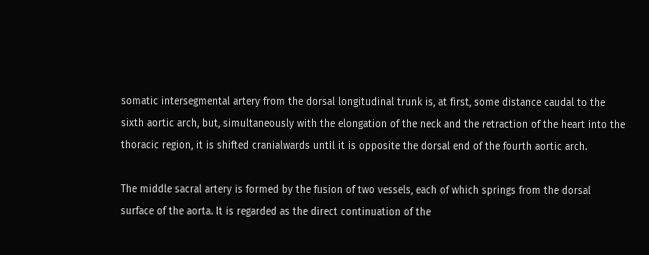somatic intersegmental artery from the dorsal longitudinal trunk is, at first, some distance caudal to the sixth aortic arch, but, simultaneously with the elongation of the neck and the retraction of the heart into the thoracic region, it is shifted cranialwards until it is opposite the dorsal end of the fourth aortic arch.

The middle sacral artery is formed by the fusion of two vessels, each of which springs from the dorsal surface of the aorta. It is regarded as the direct continuation of the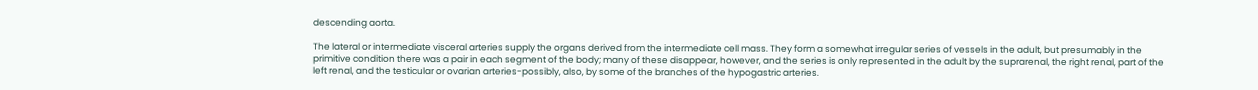descending aorta.

The lateral or intermediate visceral arteries supply the organs derived from the intermediate cell mass. They form a somewhat irregular series of vessels in the adult, but presumably in the primitive condition there was a pair in each segment of the body; many of these disappear, however, and the series is only represented in the adult by the suprarenal, the right renal, part of the left renal, and the testicular or ovarian arteries-possibly, also, by some of the branches of the hypogastric arteries.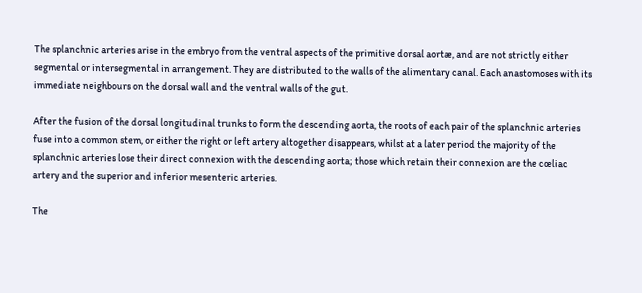The splanchnic arteries arise in the embryo from the ventral aspects of the primitive dorsal aortæ, and are not strictly either segmental or intersegmental in arrangement. They are distributed to the walls of the alimentary canal. Each anastomoses with its immediate neighbours on the dorsal wall and the ventral walls of the gut.

After the fusion of the dorsal longitudinal trunks to form the descending aorta, the roots of each pair of the splanchnic arteries fuse into a common stem, or either the right or left artery altogether disappears, whilst at a later period the majority of the splanchnic arteries lose their direct connexion with the descending aorta; those which retain their connexion are the cœliac artery and the superior and inferior mesenteric arteries.

The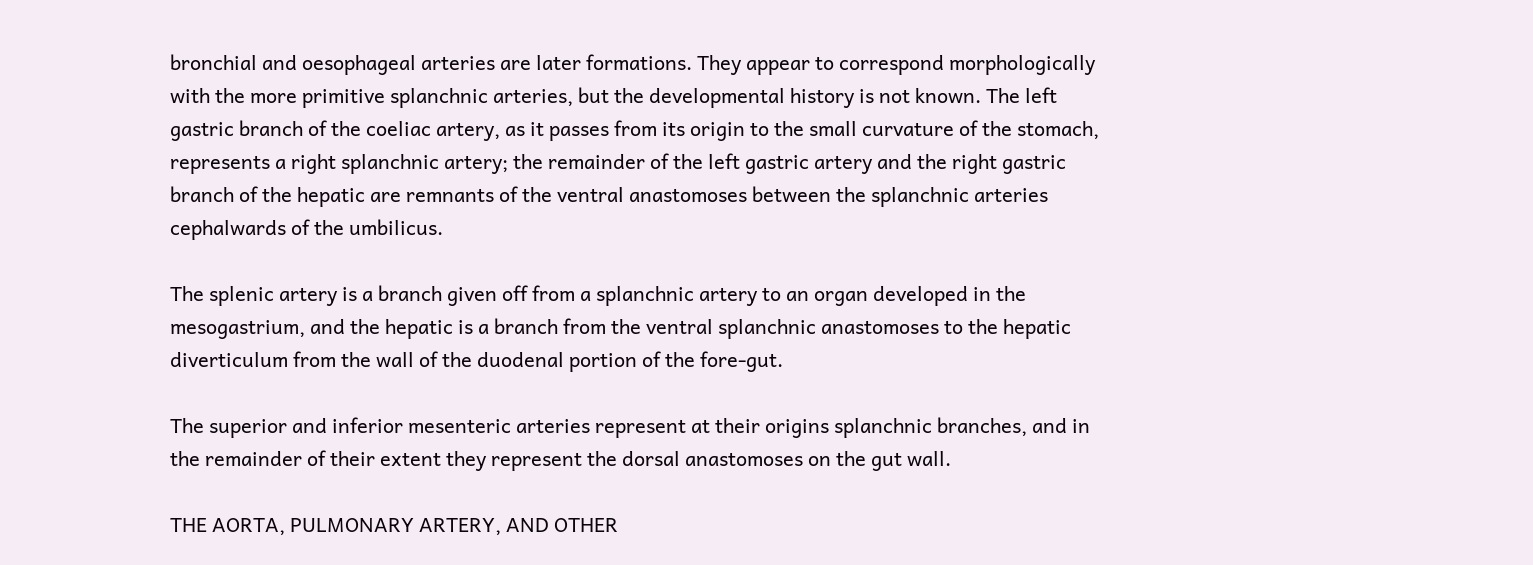bronchial and oesophageal arteries are later formations. They appear to correspond morphologically with the more primitive splanchnic arteries, but the developmental history is not known. The left gastric branch of the coeliac artery, as it passes from its origin to the small curvature of the stomach, represents a right splanchnic artery; the remainder of the left gastric artery and the right gastric branch of the hepatic are remnants of the ventral anastomoses between the splanchnic arteries cephalwards of the umbilicus.

The splenic artery is a branch given off from a splanchnic artery to an organ developed in the mesogastrium, and the hepatic is a branch from the ventral splanchnic anastomoses to the hepatic diverticulum from the wall of the duodenal portion of the fore-gut.

The superior and inferior mesenteric arteries represent at their origins splanchnic branches, and in the remainder of their extent they represent the dorsal anastomoses on the gut wall.

THE AORTA, PULMONARY ARTERY, AND OTHER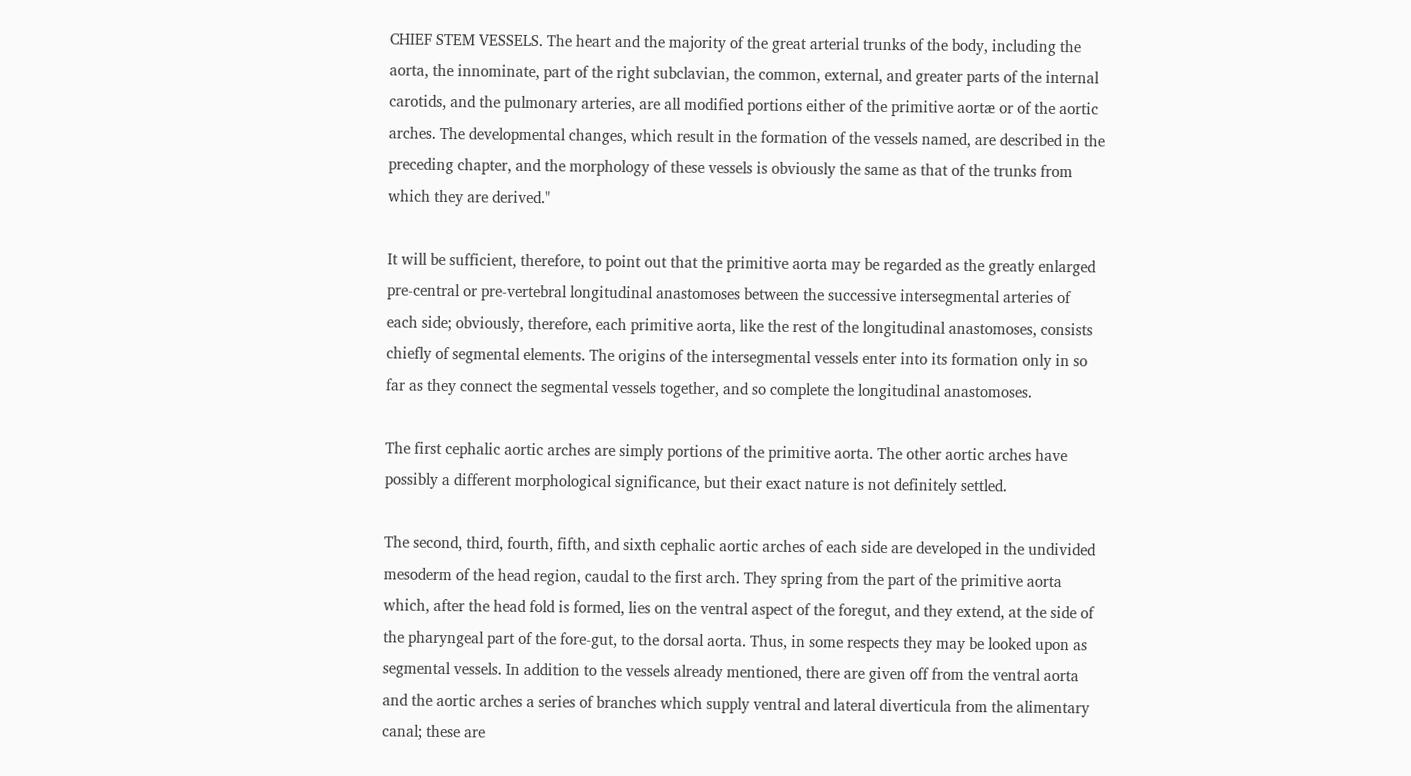CHIEF STEM VESSELS. The heart and the majority of the great arterial trunks of the body, including the aorta, the innominate, part of the right subclavian, the common, external, and greater parts of the internal carotids, and the pulmonary arteries, are all modified portions either of the primitive aortæ or of the aortic arches. The developmental changes, which result in the formation of the vessels named, are described in the preceding chapter, and the morphology of these vessels is obviously the same as that of the trunks from which they are derived."

It will be sufficient, therefore, to point out that the primitive aorta may be regarded as the greatly enlarged pre-central or pre-vertebral longitudinal anastomoses between the successive intersegmental arteries of each side; obviously, therefore, each primitive aorta, like the rest of the longitudinal anastomoses, consists chiefly of segmental elements. The origins of the intersegmental vessels enter into its formation only in so far as they connect the segmental vessels together, and so complete the longitudinal anastomoses.

The first cephalic aortic arches are simply portions of the primitive aorta. The other aortic arches have possibly a different morphological significance, but their exact nature is not definitely settled.

The second, third, fourth, fifth, and sixth cephalic aortic arches of each side are developed in the undivided mesoderm of the head region, caudal to the first arch. They spring from the part of the primitive aorta which, after the head fold is formed, lies on the ventral aspect of the foregut, and they extend, at the side of the pharyngeal part of the fore-gut, to the dorsal aorta. Thus, in some respects they may be looked upon as segmental vessels. In addition to the vessels already mentioned, there are given off from the ventral aorta and the aortic arches a series of branches which supply ventral and lateral diverticula from the alimentary canal; these are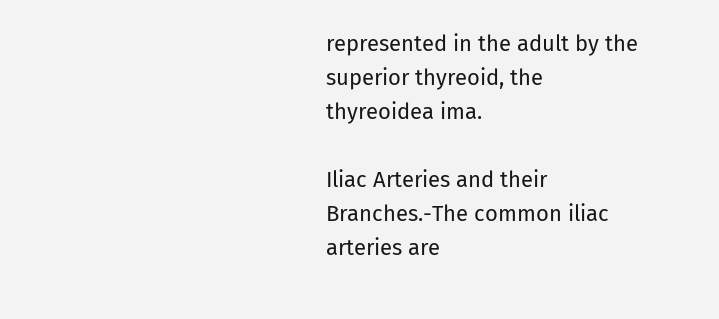represented in the adult by the superior thyreoid, the thyreoidea ima.

Iliac Arteries and their Branches.-The common iliac arteries are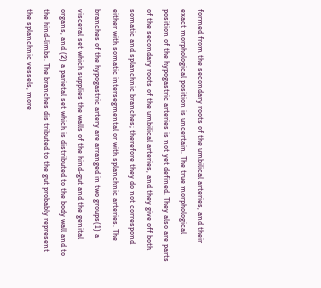formed from the secondary roots of the umbilical arteries, and their exact morphological position is uncertain. The true morphological position of the hypogastric arteries is not yet defined. They also are parts of the secondary roots of the umbilical arteries, and they give off both somatic and splanchnic branches; therefore they do not correspond either with somatic intersegmental or with splanchnic arteries. The branches of the hypogastric artery are arranged in two groups(1) a visceral set which supplies the walls of the hind-gut and the genital organs, and (2) a parietal set which is distributed to the body wall and to the hind-limbs. The branches dis tributed to the gut probably represent the splanchnic vessels, more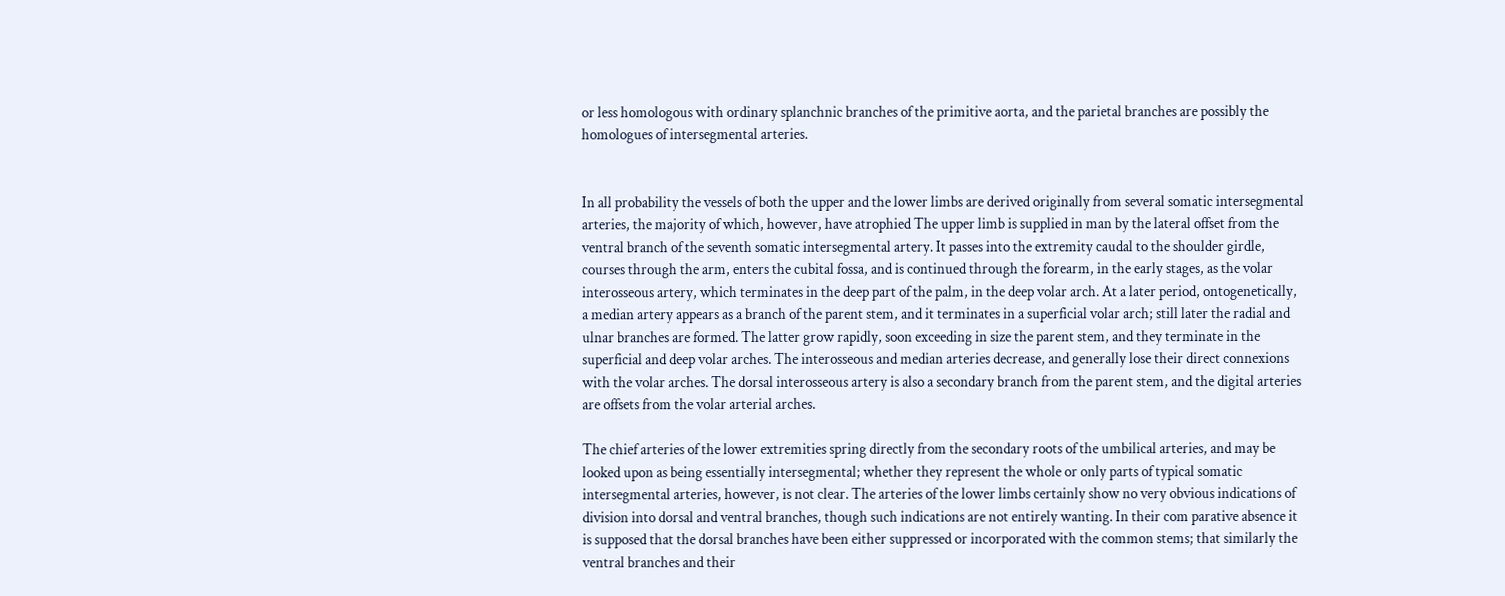or less homologous with ordinary splanchnic branches of the primitive aorta, and the parietal branches are possibly the homologues of intersegmental arteries.


In all probability the vessels of both the upper and the lower limbs are derived originally from several somatic intersegmental arteries, the majority of which, however, have atrophied The upper limb is supplied in man by the lateral offset from the ventral branch of the seventh somatic intersegmental artery. It passes into the extremity caudal to the shoulder girdle, courses through the arm, enters the cubital fossa, and is continued through the forearm, in the early stages, as the volar interosseous artery, which terminates in the deep part of the palm, in the deep volar arch. At a later period, ontogenetically, a median artery appears as a branch of the parent stem, and it terminates in a superficial volar arch; still later the radial and ulnar branches are formed. The latter grow rapidly, soon exceeding in size the parent stem, and they terminate in the superficial and deep volar arches. The interosseous and median arteries decrease, and generally lose their direct connexions with the volar arches. The dorsal interosseous artery is also a secondary branch from the parent stem, and the digital arteries are offsets from the volar arterial arches.

The chief arteries of the lower extremities spring directly from the secondary roots of the umbilical arteries, and may be looked upon as being essentially intersegmental; whether they represent the whole or only parts of typical somatic intersegmental arteries, however, is not clear. The arteries of the lower limbs certainly show no very obvious indications of division into dorsal and ventral branches, though such indications are not entirely wanting. In their com parative absence it is supposed that the dorsal branches have been either suppressed or incorporated with the common stems; that similarly the ventral branches and their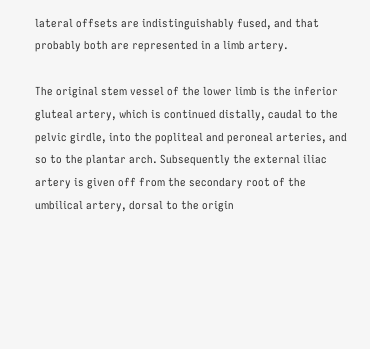lateral offsets are indistinguishably fused, and that probably both are represented in a limb artery.

The original stem vessel of the lower limb is the inferior gluteal artery, which is continued distally, caudal to the pelvic girdle, into the popliteal and peroneal arteries, and so to the plantar arch. Subsequently the external iliac artery is given off from the secondary root of the umbilical artery, dorsal to the origin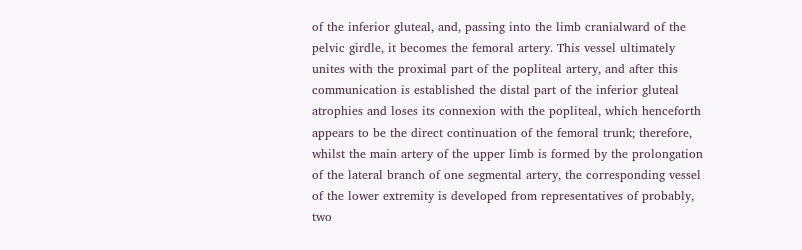of the inferior gluteal, and, passing into the limb cranialward of the pelvic girdle, it becomes the femoral artery. This vessel ultimately unites with the proximal part of the popliteal artery, and after this communication is established the distal part of the inferior gluteal atrophies and loses its connexion with the popliteal, which henceforth appears to be the direct continuation of the femoral trunk; therefore, whilst the main artery of the upper limb is formed by the prolongation of the lateral branch of one segmental artery, the corresponding vessel of the lower extremity is developed from representatives of probably, two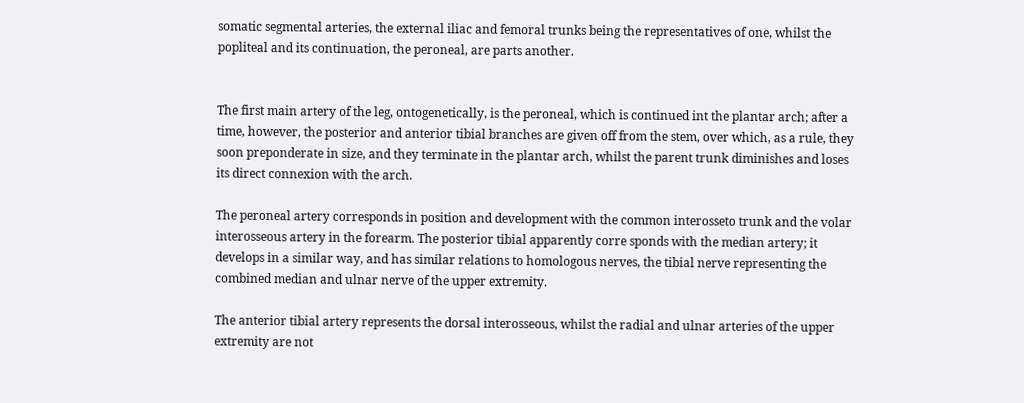somatic segmental arteries, the external iliac and femoral trunks being the representatives of one, whilst the popliteal and its continuation, the peroneal, are parts another.


The first main artery of the leg, ontogenetically, is the peroneal, which is continued int the plantar arch; after a time, however, the posterior and anterior tibial branches are given off from the stem, over which, as a rule, they soon preponderate in size, and they terminate in the plantar arch, whilst the parent trunk diminishes and loses its direct connexion with the arch.

The peroneal artery corresponds in position and development with the common interosseto trunk and the volar interosseous artery in the forearm. The posterior tibial apparently corre sponds with the median artery; it develops in a similar way, and has similar relations to homologous nerves, the tibial nerve representing the combined median and ulnar nerve of the upper extremity.

The anterior tibial artery represents the dorsal interosseous, whilst the radial and ulnar arteries of the upper extremity are not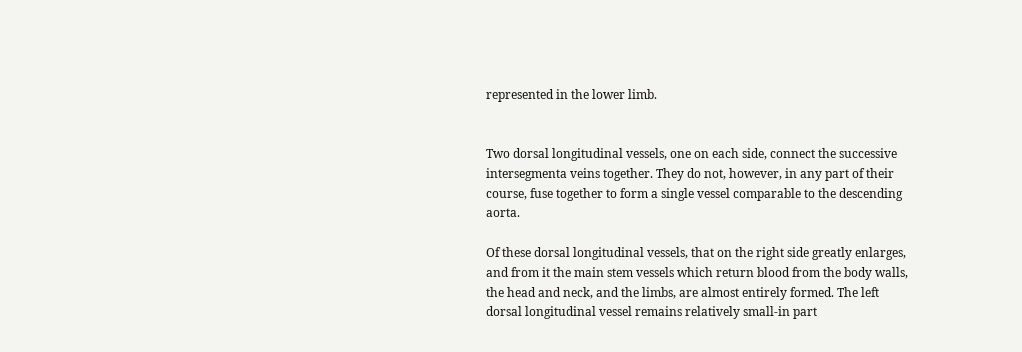represented in the lower limb.


Two dorsal longitudinal vessels, one on each side, connect the successive intersegmenta veins together. They do not, however, in any part of their course, fuse together to form a single vessel comparable to the descending aorta.

Of these dorsal longitudinal vessels, that on the right side greatly enlarges, and from it the main stem vessels which return blood from the body walls, the head and neck, and the limbs, are almost entirely formed. The left dorsal longitudinal vessel remains relatively small-in part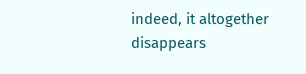indeed, it altogether disappears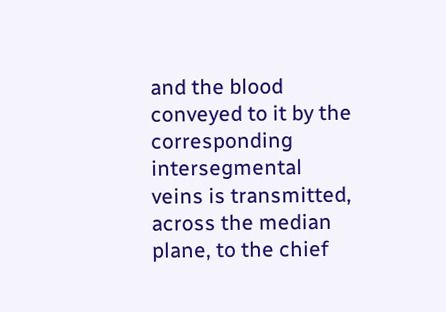and the blood conveyed to it by the corresponding intersegmental veins is transmitted, across the median plane, to the chief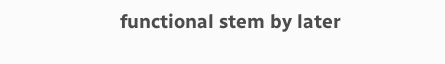functional stem by later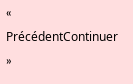« PrécédentContinuer »